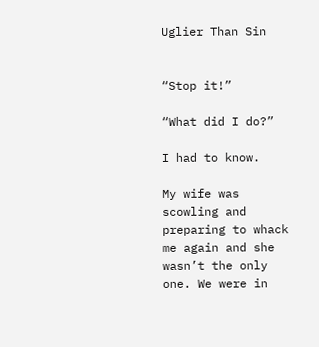Uglier Than Sin


“Stop it!”

“What did I do?”

I had to know.

My wife was scowling and preparing to whack me again and she wasn’t the only one. We were in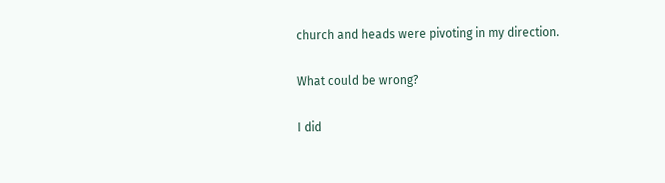church and heads were pivoting in my direction.

What could be wrong?

I did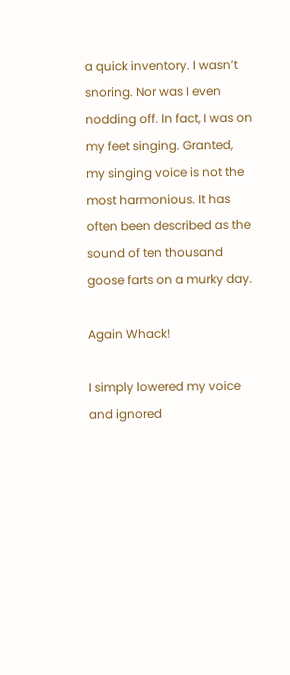a quick inventory. I wasn’t snoring. Nor was I even nodding off. In fact, I was on my feet singing. Granted, my singing voice is not the most harmonious. It has often been described as the sound of ten thousand goose farts on a murky day.

Again Whack!

I simply lowered my voice and ignored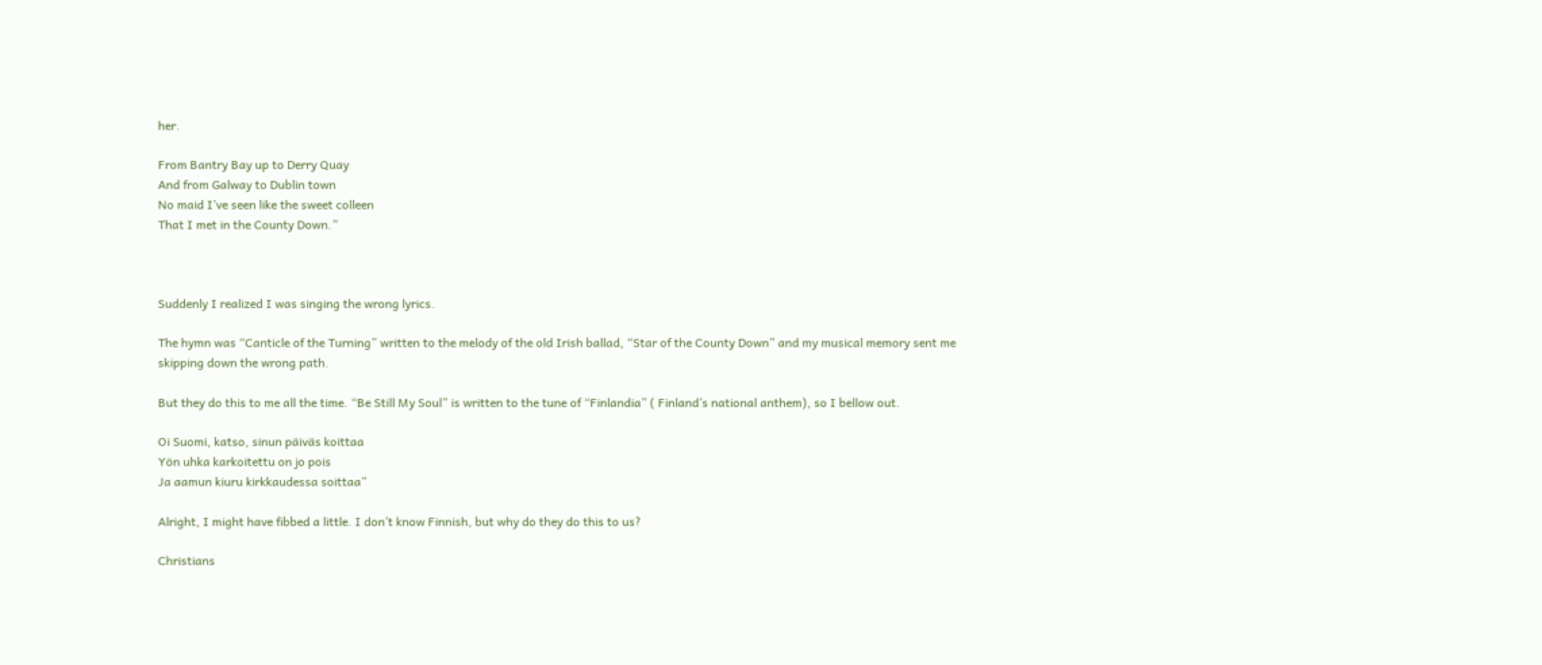her.

From Bantry Bay up to Derry Quay
And from Galway to Dublin town
No maid I’ve seen like the sweet colleen
That I met in the County Down.”



Suddenly I realized I was singing the wrong lyrics.

The hymn was “Canticle of the Turning” written to the melody of the old Irish ballad, “Star of the County Down” and my musical memory sent me skipping down the wrong path.

But they do this to me all the time. “Be Still My Soul” is written to the tune of “Finlandia” ( Finland’s national anthem), so I bellow out.

Oi Suomi, katso, sinun päiväs koittaa
Yön uhka karkoitettu on jo pois
Ja aamun kiuru kirkkaudessa soittaa”

Alright, I might have fibbed a little. I don’t know Finnish, but why do they do this to us?

Christians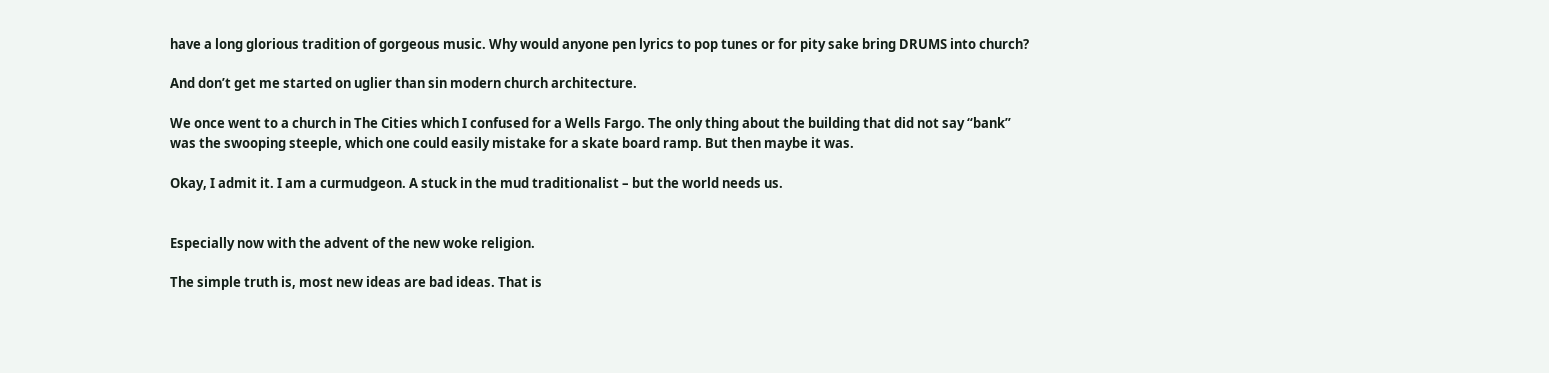have a long glorious tradition of gorgeous music. Why would anyone pen lyrics to pop tunes or for pity sake bring DRUMS into church?

And don’t get me started on uglier than sin modern church architecture.

We once went to a church in The Cities which I confused for a Wells Fargo. The only thing about the building that did not say “bank” was the swooping steeple, which one could easily mistake for a skate board ramp. But then maybe it was.

Okay, I admit it. I am a curmudgeon. A stuck in the mud traditionalist – but the world needs us.


Especially now with the advent of the new woke religion.

The simple truth is, most new ideas are bad ideas. That is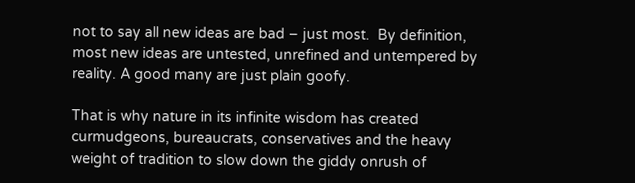not to say all new ideas are bad – just most.  By definition, most new ideas are untested, unrefined and untempered by reality. A good many are just plain goofy.

That is why nature in its infinite wisdom has created curmudgeons, bureaucrats, conservatives and the heavy weight of tradition to slow down the giddy onrush of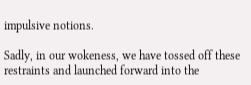impulsive notions.

Sadly, in our wokeness, we have tossed off these restraints and launched forward into the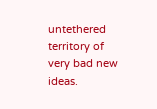untethered territory of very bad new ideas.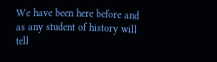We have been here before and as any student of history will tell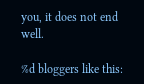you, it does not end well.

%d bloggers like this: